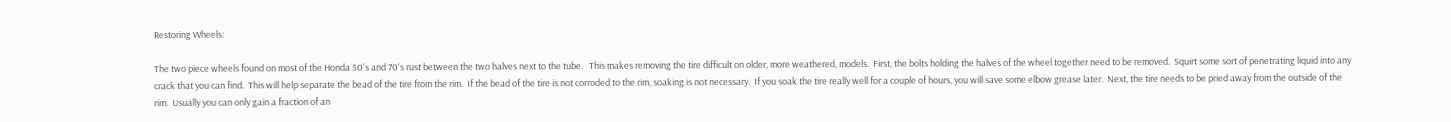Restoring Wheels:

The two piece wheels found on most of the Honda 50's and 70's rust between the two halves next to the tube.   This makes removing the tire difficult on older, more weathered, models.  First, the bolts holding the halves of the wheel together need to be removed.  Squirt some sort of penetrating liquid into any crack that you can find.  This will help separate the bead of the tire from the rim.  If the bead of the tire is not corroded to the rim, soaking is not necessary.  If you soak the tire really well for a couple of hours, you will save some elbow grease later.  Next, the tire needs to be pried away from the outside of the rim.  Usually you can only gain a fraction of an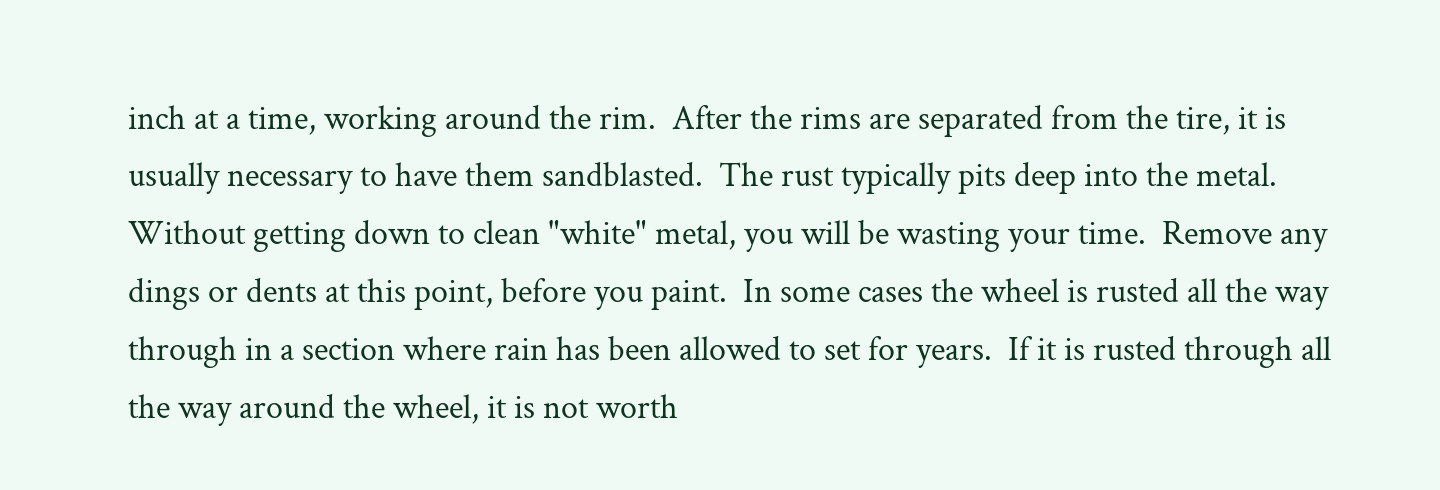inch at a time, working around the rim.  After the rims are separated from the tire, it is usually necessary to have them sandblasted.  The rust typically pits deep into the metal.  Without getting down to clean "white" metal, you will be wasting your time.  Remove any  dings or dents at this point, before you paint.  In some cases the wheel is rusted all the way through in a section where rain has been allowed to set for years.  If it is rusted through all  the way around the wheel, it is not worth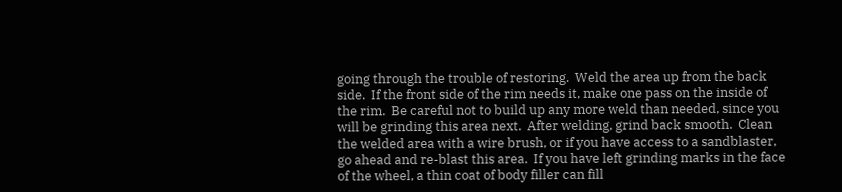going through the trouble of restoring.  Weld the area up from the back side.  If the front side of the rim needs it, make one pass on the inside of the rim.  Be careful not to build up any more weld than needed, since you will be grinding this area next.  After welding, grind back smooth.  Clean the welded area with a wire brush, or if you have access to a sandblaster, go ahead and re-blast this area.  If you have left grinding marks in the face of the wheel, a thin coat of body filler can fill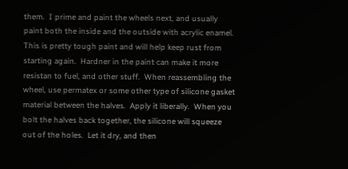them.  I prime and paint the wheels next, and usually paint both the inside and the outside with acrylic enamel.  This is pretty tough paint and will help keep rust from starting again.  Hardner in the paint can make it more resistan to fuel, and other stuff.  When reassembling the wheel, use permatex or some other type of silicone gasket material between the halves.  Apply it liberally.  When you bolt the halves back together, the silicone will squeeze out of the holes.  Let it dry, and then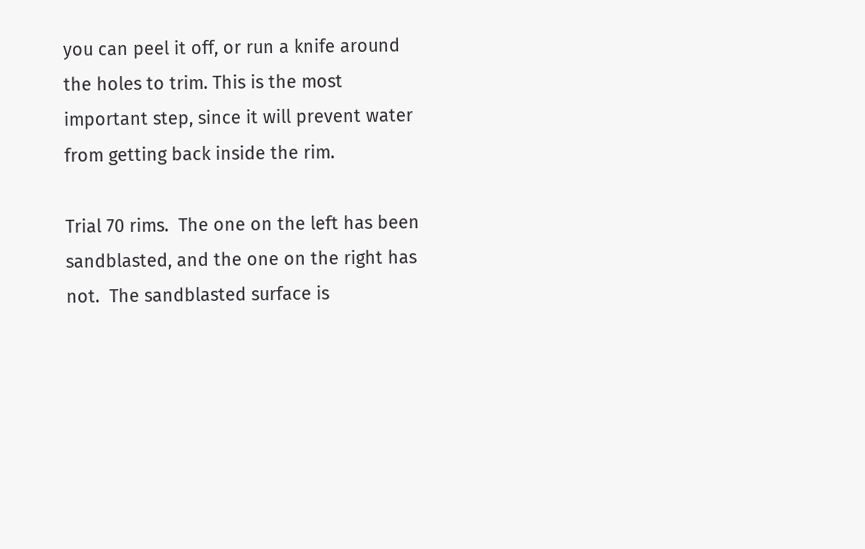you can peel it off, or run a knife around the holes to trim. This is the most important step, since it will prevent water from getting back inside the rim.

Trial 70 rims.  The one on the left has been sandblasted, and the one on the right has not.  The sandblasted surface is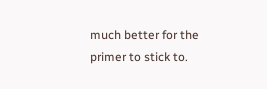much better for the primer to stick to.